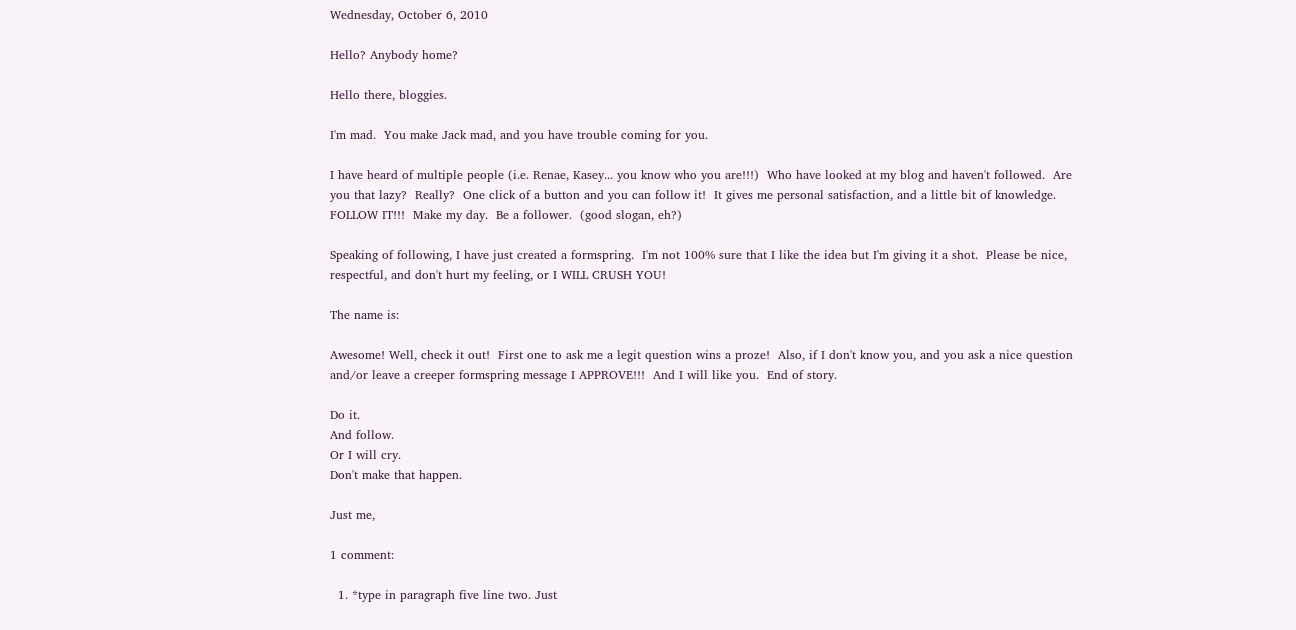Wednesday, October 6, 2010

Hello? Anybody home?

Hello there, bloggies.

I'm mad.  You make Jack mad, and you have trouble coming for you.

I have heard of multiple people (i.e. Renae, Kasey... you know who you are!!!)  Who have looked at my blog and haven't followed.  Are you that lazy?  Really?  One click of a button and you can follow it!  It gives me personal satisfaction, and a little bit of knowledge.  FOLLOW IT!!!  Make my day.  Be a follower.  (good slogan, eh?)

Speaking of following, I have just created a formspring.  I'm not 100% sure that I like the idea but I'm giving it a shot.  Please be nice, respectful, and don't hurt my feeling, or I WILL CRUSH YOU!

The name is:

Awesome! Well, check it out!  First one to ask me a legit question wins a proze!  Also, if I don't know you, and you ask a nice question and/or leave a creeper formspring message I APPROVE!!!  And I will like you.  End of story.

Do it.
And follow.
Or I will cry.
Don't make that happen.

Just me,

1 comment:

  1. *type in paragraph five line two. Just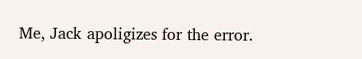Me, Jack apoligizes for the error.